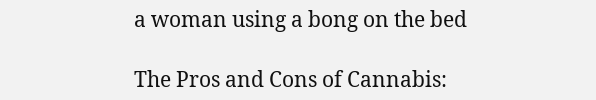a woman using a bong on the bed

The Pros and Cons of Cannabis: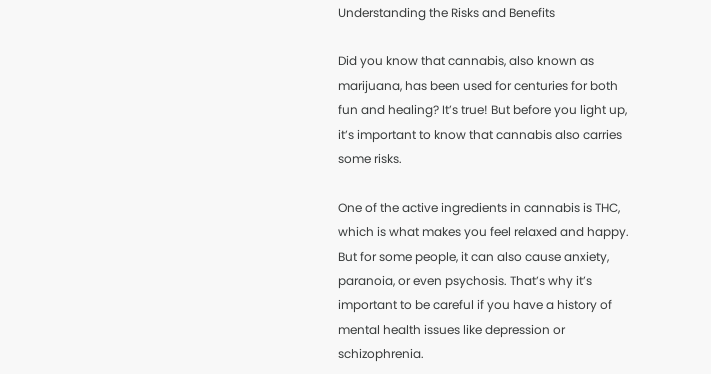Understanding the Risks and Benefits

Did you know that cannabis, also known as marijuana, has been used for centuries for both fun and healing? It’s true! But before you light up, it’s important to know that cannabis also carries some risks.

One of the active ingredients in cannabis is THC, which is what makes you feel relaxed and happy. But for some people, it can also cause anxiety, paranoia, or even psychosis. That’s why it’s important to be careful if you have a history of mental health issues like depression or schizophrenia.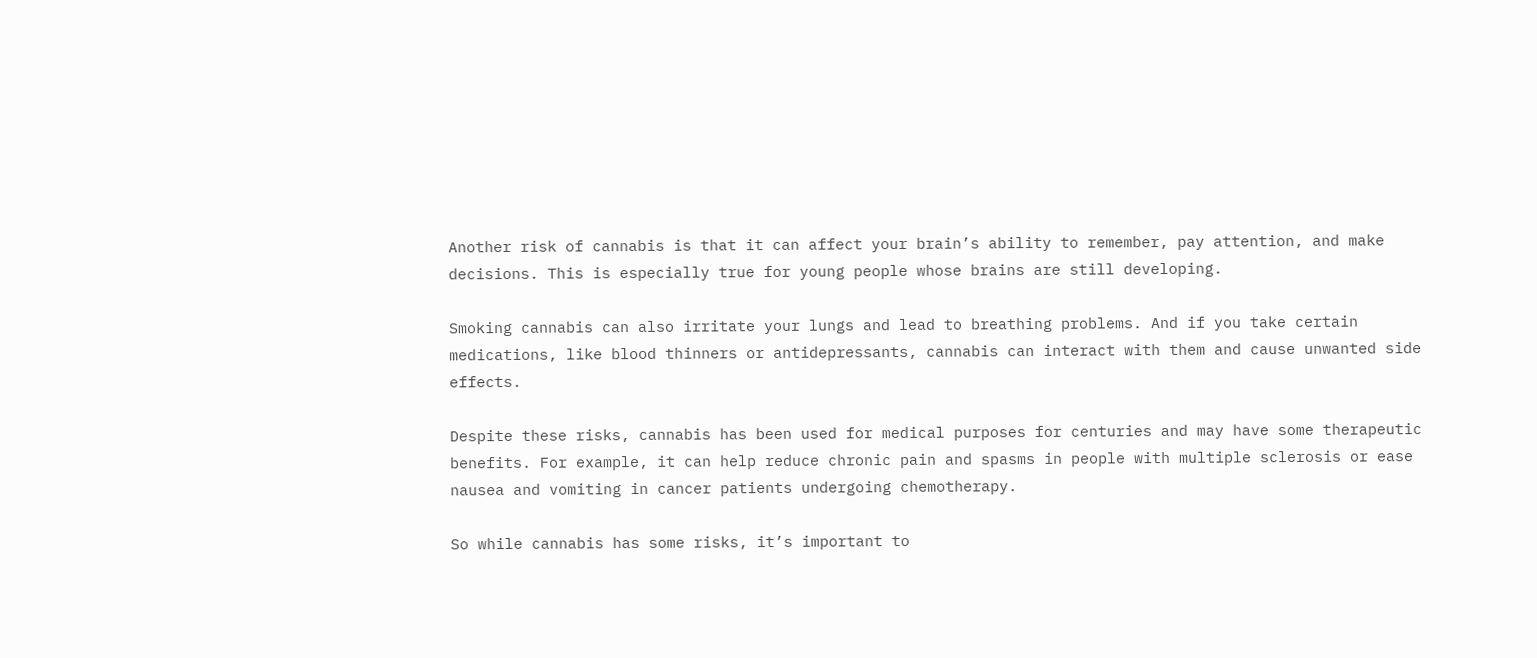Another risk of cannabis is that it can affect your brain’s ability to remember, pay attention, and make decisions. This is especially true for young people whose brains are still developing.

Smoking cannabis can also irritate your lungs and lead to breathing problems. And if you take certain medications, like blood thinners or antidepressants, cannabis can interact with them and cause unwanted side effects.

Despite these risks, cannabis has been used for medical purposes for centuries and may have some therapeutic benefits. For example, it can help reduce chronic pain and spasms in people with multiple sclerosis or ease nausea and vomiting in cancer patients undergoing chemotherapy.

So while cannabis has some risks, it’s important to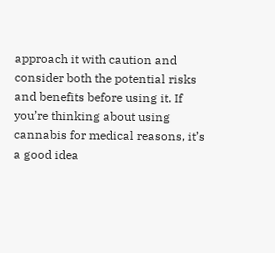approach it with caution and consider both the potential risks and benefits before using it. If you’re thinking about using cannabis for medical reasons, it’s a good idea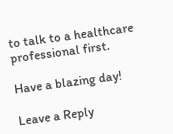to talk to a healthcare professional first.

Have a blazing day!

Leave a Reply